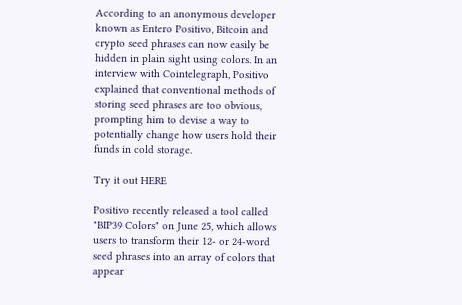According to an anonymous developer known as Entero Positivo, Bitcoin and crypto seed phrases can now easily be hidden in plain sight using colors. In an interview with Cointelegraph, Positivo explained that conventional methods of storing seed phrases are too obvious, prompting him to devise a way to potentially change how users hold their funds in cold storage.

Try it out HERE

Positivo recently released a tool called "BIP39 Colors" on June 25, which allows users to transform their 12- or 24-word seed phrases into an array of colors that appear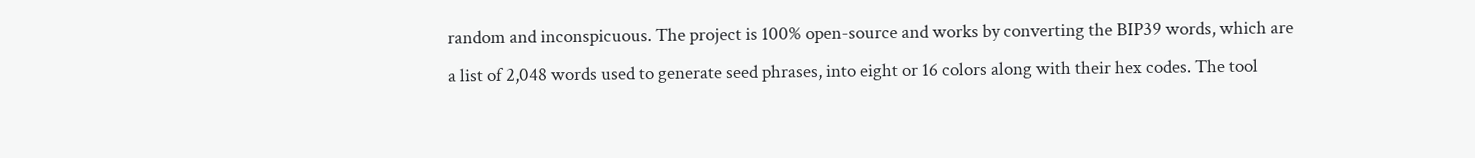random and inconspicuous. The project is 100% open-source and works by converting the BIP39 words, which are a list of 2,048 words used to generate seed phrases, into eight or 16 colors along with their hex codes. The tool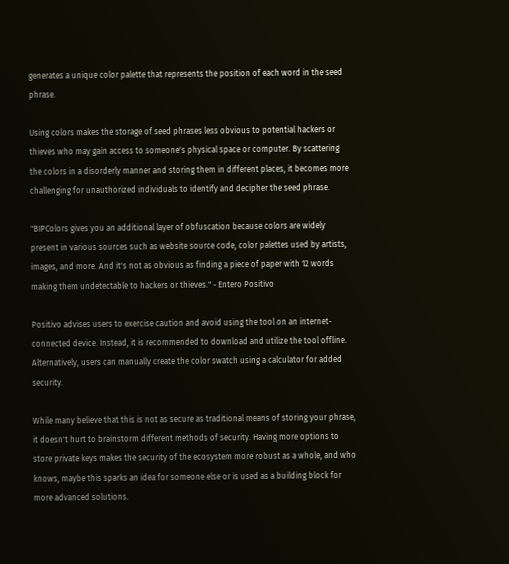generates a unique color palette that represents the position of each word in the seed phrase.

Using colors makes the storage of seed phrases less obvious to potential hackers or thieves who may gain access to someone's physical space or computer. By scattering the colors in a disorderly manner and storing them in different places, it becomes more challenging for unauthorized individuals to identify and decipher the seed phrase.

"BIPColors gives you an additional layer of obfuscation because colors are widely present in various sources such as website source code, color palettes used by artists, images, and more. And it's not as obvious as finding a piece of paper with 12 words making them undetectable to hackers or thieves." - Entero Positivo

Positivo advises users to exercise caution and avoid using the tool on an internet-connected device. Instead, it is recommended to download and utilize the tool offline. Alternatively, users can manually create the color swatch using a calculator for added security.

While many believe that this is not as secure as traditional means of storing your phrase, it doesn't hurt to brainstorm different methods of security. Having more options to store private keys makes the security of the ecosystem more robust as a whole, and who knows, maybe this sparks an idea for someone else or is used as a building block for more advanced solutions.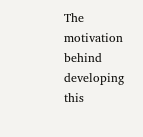The motivation behind developing this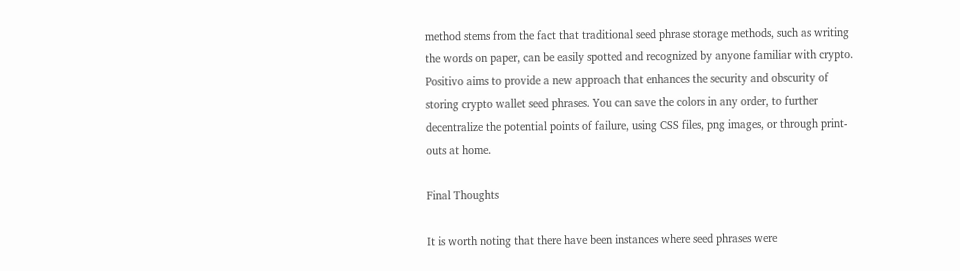method stems from the fact that traditional seed phrase storage methods, such as writing the words on paper, can be easily spotted and recognized by anyone familiar with crypto. Positivo aims to provide a new approach that enhances the security and obscurity of storing crypto wallet seed phrases. You can save the colors in any order, to further decentralize the potential points of failure, using CSS files, png images, or through print-outs at home.

Final Thoughts

It is worth noting that there have been instances where seed phrases were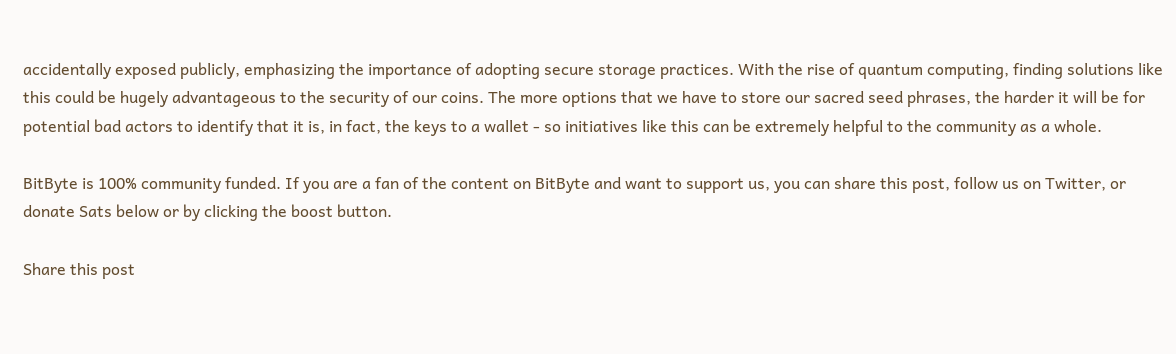accidentally exposed publicly, emphasizing the importance of adopting secure storage practices. With the rise of quantum computing, finding solutions like this could be hugely advantageous to the security of our coins. The more options that we have to store our sacred seed phrases, the harder it will be for potential bad actors to identify that it is, in fact, the keys to a wallet - so initiatives like this can be extremely helpful to the community as a whole.

BitByte is 100% community funded. If you are a fan of the content on BitByte and want to support us, you can share this post, follow us on Twitter, or donate Sats below or by clicking the boost button.

Share this post